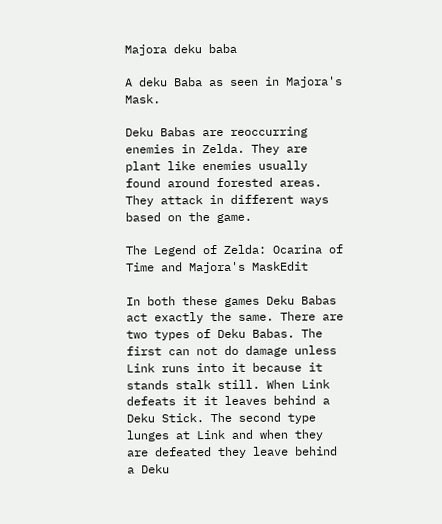Majora deku baba

A deku Baba as seen in Majora's Mask.

Deku Babas are reoccurring enemies in Zelda. They are plant like enemies usually found around forested areas. They attack in different ways based on the game.

The Legend of Zelda: Ocarina of Time and Majora's MaskEdit

In both these games Deku Babas act exactly the same. There are two types of Deku Babas. The first can not do damage unless Link runs into it because it stands stalk still. When Link defeats it it leaves behind a Deku Stick. The second type lunges at Link and when they are defeated they leave behind a Deku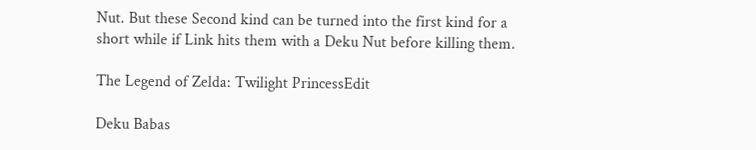Nut. But these Second kind can be turned into the first kind for a short while if Link hits them with a Deku Nut before killing them.

The Legend of Zelda: Twilight PrincessEdit

Deku Babas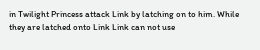in Twilight Princess attack Link by latching on to him. While they are latched onto Link Link can not use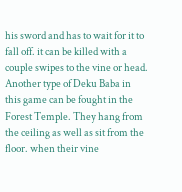his sword and has to wait for it to fall off. it can be killed with a couple swipes to the vine or head. Another type of Deku Baba in this game can be fought in the Forest Temple. They hang from the ceiling as well as sit from the floor. when their vine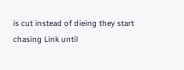is cut instead of dieing they start chasing Link until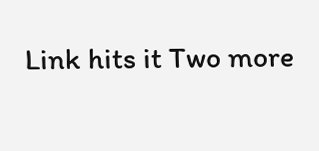Link hits it Two more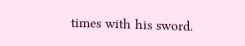times with his sword.